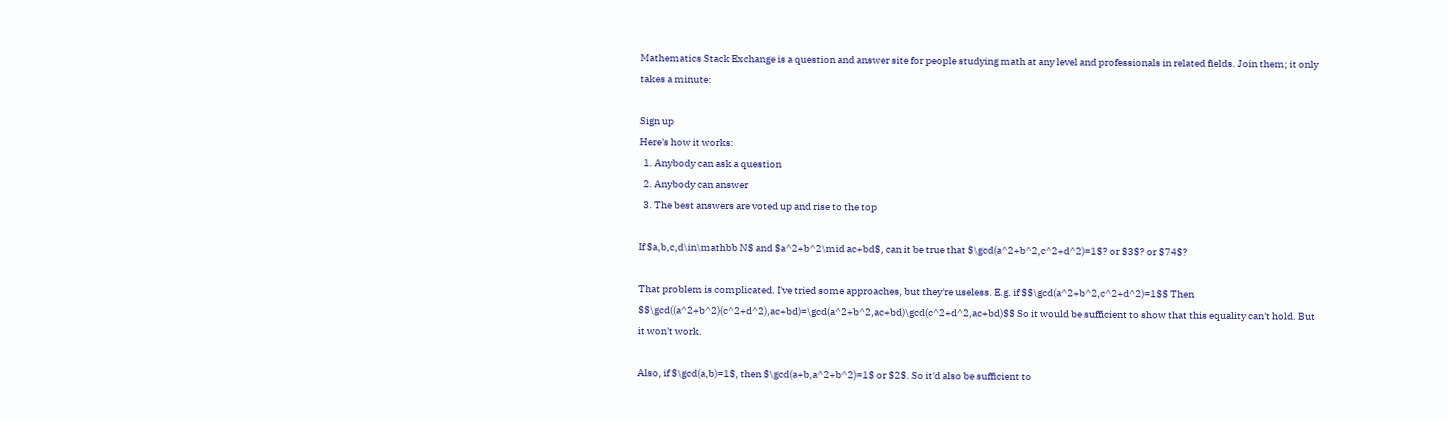Mathematics Stack Exchange is a question and answer site for people studying math at any level and professionals in related fields. Join them; it only takes a minute:

Sign up
Here's how it works:
  1. Anybody can ask a question
  2. Anybody can answer
  3. The best answers are voted up and rise to the top

If $a,b,c,d\in\mathbb N$ and $a^2+b^2\mid ac+bd$, can it be true that $\gcd(a^2+b^2,c^2+d^2)=1$? or $3$? or $74$?

That problem is complicated. I've tried some approaches, but they're useless. E.g. if $$\gcd(a^2+b^2,c^2+d^2)=1$$ Then $$\gcd((a^2+b^2)(c^2+d^2),ac+bd)=\gcd(a^2+b^2,ac+bd)\gcd(c^2+d^2,ac+bd)$$ So it would be sufficient to show that this equality can't hold. But it won't work.

Also, if $\gcd(a,b)=1$, then $\gcd(a+b,a^2+b^2)=1$ or $2$. So it'd also be sufficient to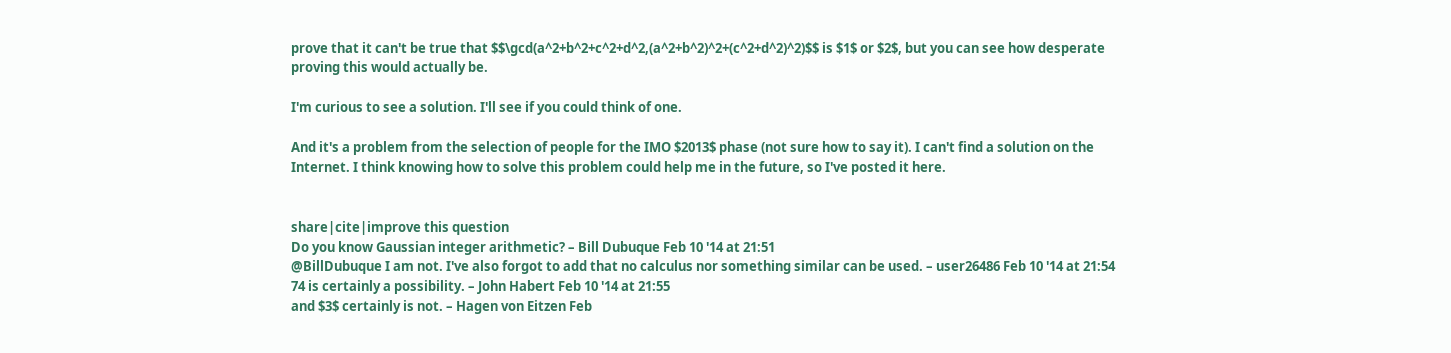prove that it can't be true that $$\gcd(a^2+b^2+c^2+d^2,(a^2+b^2)^2+(c^2+d^2)^2)$$ is $1$ or $2$, but you can see how desperate proving this would actually be.

I'm curious to see a solution. I'll see if you could think of one.

And it's a problem from the selection of people for the IMO $2013$ phase (not sure how to say it). I can't find a solution on the Internet. I think knowing how to solve this problem could help me in the future, so I've posted it here.


share|cite|improve this question
Do you know Gaussian integer arithmetic? – Bill Dubuque Feb 10 '14 at 21:51
@BillDubuque I am not. I've also forgot to add that no calculus nor something similar can be used. – user26486 Feb 10 '14 at 21:54
74 is certainly a possibility. – John Habert Feb 10 '14 at 21:55
and $3$ certainly is not. – Hagen von Eitzen Feb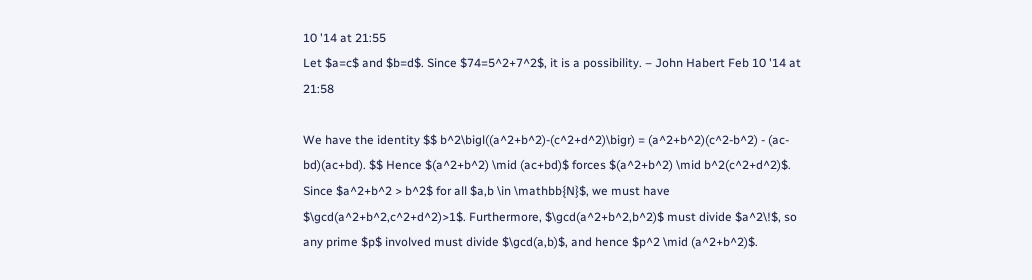10 '14 at 21:55
Let $a=c$ and $b=d$. Since $74=5^2+7^2$, it is a possibility. – John Habert Feb 10 '14 at 21:58

We have the identity $$ b^2\bigl((a^2+b^2)-(c^2+d^2)\bigr) = (a^2+b^2)(c^2-b^2) - (ac-bd)(ac+bd). $$ Hence $(a^2+b^2) \mid (ac+bd)$ forces $(a^2+b^2) \mid b^2(c^2+d^2)$. Since $a^2+b^2 > b^2$ for all $a,b \in \mathbb{N}$, we must have $\gcd(a^2+b^2,c^2+d^2)>1$. Furthermore, $\gcd(a^2+b^2,b^2)$ must divide $a^2\!$, so any prime $p$ involved must divide $\gcd(a,b)$, and hence $p^2 \mid (a^2+b^2)$.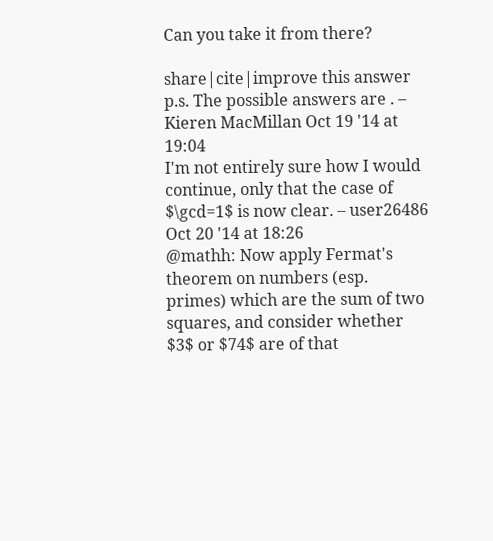Can you take it from there?

share|cite|improve this answer
p.s. The possible answers are . – Kieren MacMillan Oct 19 '14 at 19:04
I'm not entirely sure how I would continue, only that the case of $\gcd=1$ is now clear. – user26486 Oct 20 '14 at 18:26
@mathh: Now apply Fermat's theorem on numbers (esp. primes) which are the sum of two squares, and consider whether $3$ or $74$ are of that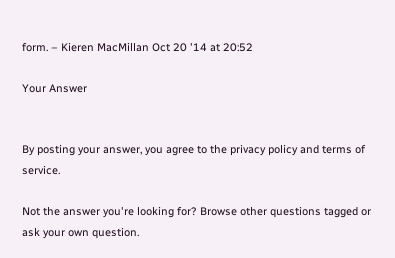form. – Kieren MacMillan Oct 20 '14 at 20:52

Your Answer


By posting your answer, you agree to the privacy policy and terms of service.

Not the answer you're looking for? Browse other questions tagged or ask your own question.